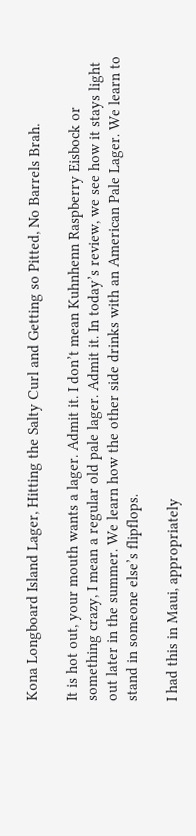Kona Longboard Island Lager, Hitting the Salty Curl and Getting so Pitted, No Barrels Brah.

It is hot out, your mouth wants a lager. Admit it. I don’t mean Kuhnhenn Raspberry Eisbock or something crazy, I mean a regular old pale lager. Admit it. In today’s review, we see how it stays light out later in the summer. We learn how the other side drinks with an American Pale Lager. We learn to stand in someone else’s flipflops.

I had this in Maui, appropriately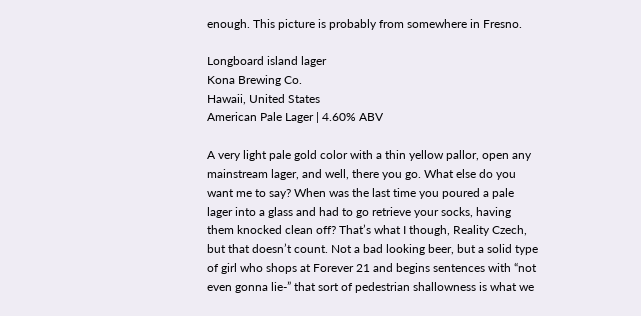enough. This picture is probably from somewhere in Fresno.

Longboard island lager
Kona Brewing Co.
Hawaii, United States
American Pale Lager | 4.60% ABV

A very light pale gold color with a thin yellow pallor, open any mainstream lager, and well, there you go. What else do you want me to say? When was the last time you poured a pale lager into a glass and had to go retrieve your socks, having them knocked clean off? That’s what I though, Reality Czech, but that doesn’t count. Not a bad looking beer, but a solid type of girl who shops at Forever 21 and begins sentences with “not even gonna lie-” that sort of pedestrian shallowness is what we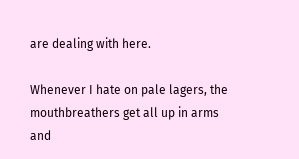are dealing with here.

Whenever I hate on pale lagers, the mouthbreathers get all up in arms and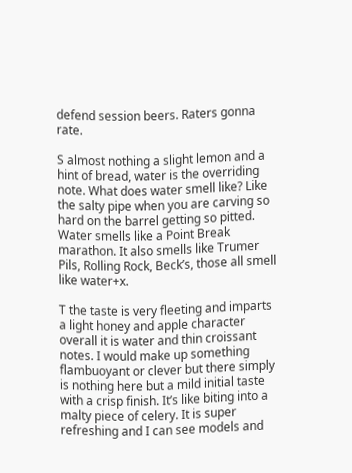defend session beers. Raters gonna rate.

S almost nothing a slight lemon and a hint of bread, water is the overriding note. What does water smell like? Like the salty pipe when you are carving so hard on the barrel getting so pitted. Water smells like a Point Break marathon. It also smells like Trumer Pils, Rolling Rock, Beck’s, those all smell like water+x.

T the taste is very fleeting and imparts a light honey and apple character overall it is water and thin croissant notes. I would make up something flambuoyant or clever but there simply is nothing here but a mild initial taste with a crisp finish. It’s like biting into a malty piece of celery. It is super refreshing and I can see models and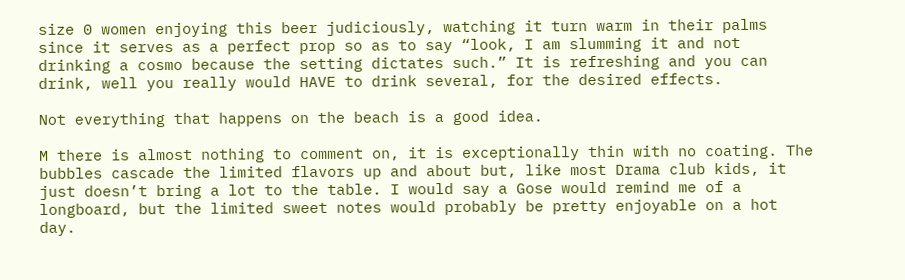size 0 women enjoying this beer judiciously, watching it turn warm in their palms since it serves as a perfect prop so as to say “look, I am slumming it and not drinking a cosmo because the setting dictates such.” It is refreshing and you can drink, well you really would HAVE to drink several, for the desired effects.

Not everything that happens on the beach is a good idea.

M there is almost nothing to comment on, it is exceptionally thin with no coating. The bubbles cascade the limited flavors up and about but, like most Drama club kids, it just doesn’t bring a lot to the table. I would say a Gose would remind me of a longboard, but the limited sweet notes would probably be pretty enjoyable on a hot day.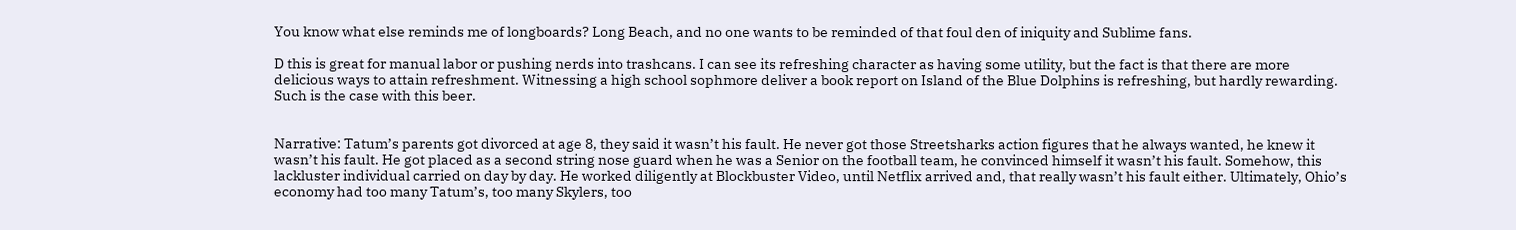You know what else reminds me of longboards? Long Beach, and no one wants to be reminded of that foul den of iniquity and Sublime fans.

D this is great for manual labor or pushing nerds into trashcans. I can see its refreshing character as having some utility, but the fact is that there are more delicious ways to attain refreshment. Witnessing a high school sophmore deliver a book report on Island of the Blue Dolphins is refreshing, but hardly rewarding. Such is the case with this beer.


Narrative: Tatum’s parents got divorced at age 8, they said it wasn’t his fault. He never got those Streetsharks action figures that he always wanted, he knew it wasn’t his fault. He got placed as a second string nose guard when he was a Senior on the football team, he convinced himself it wasn’t his fault. Somehow, this lackluster individual carried on day by day. He worked diligently at Blockbuster Video, until Netflix arrived and, that really wasn’t his fault either. Ultimately, Ohio’s economy had too many Tatum’s, too many Skylers, too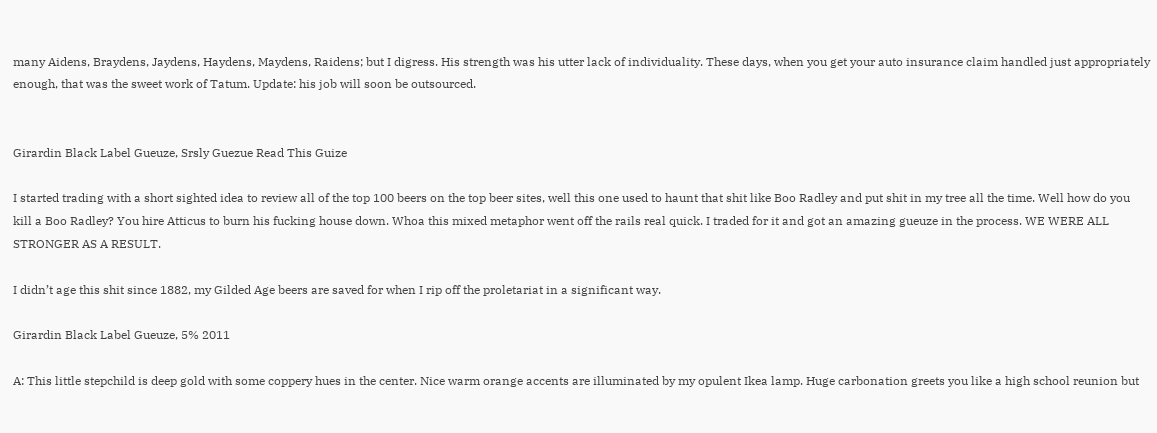many Aidens, Braydens, Jaydens, Haydens, Maydens, Raidens; but I digress. His strength was his utter lack of individuality. These days, when you get your auto insurance claim handled just appropriately enough, that was the sweet work of Tatum. Update: his job will soon be outsourced.


Girardin Black Label Gueuze, Srsly Guezue Read This Guize

I started trading with a short sighted idea to review all of the top 100 beers on the top beer sites, well this one used to haunt that shit like Boo Radley and put shit in my tree all the time. Well how do you kill a Boo Radley? You hire Atticus to burn his fucking house down. Whoa this mixed metaphor went off the rails real quick. I traded for it and got an amazing gueuze in the process. WE WERE ALL STRONGER AS A RESULT.

I didn’t age this shit since 1882, my Gilded Age beers are saved for when I rip off the proletariat in a significant way.

Girardin Black Label Gueuze, 5% 2011

A: This little stepchild is deep gold with some coppery hues in the center. Nice warm orange accents are illuminated by my opulent Ikea lamp. Huge carbonation greets you like a high school reunion but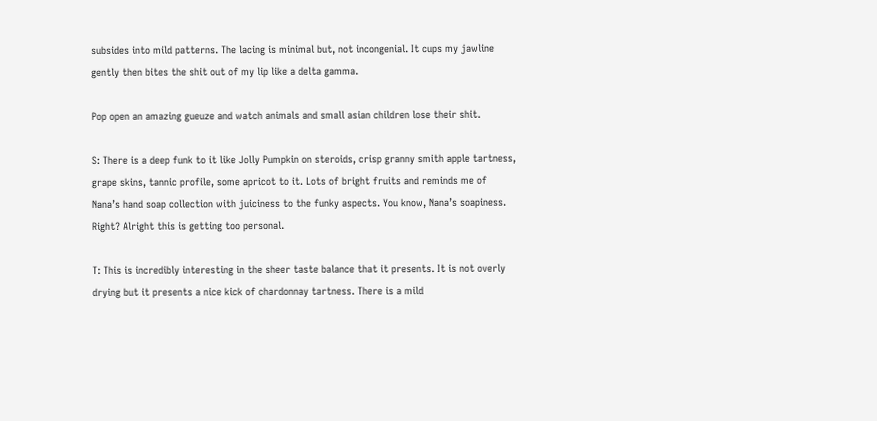subsides into mild patterns. The lacing is minimal but, not incongenial. It cups my jawline gently then bites the shit out of my lip like a delta gamma.

Pop open an amazing gueuze and watch animals and small asian children lose their shit.

S: There is a deep funk to it like Jolly Pumpkin on steroids, crisp granny smith apple tartness, grape skins, tannic profile, some apricot to it. Lots of bright fruits and reminds me of Nana’s hand soap collection with juiciness to the funky aspects. You know, Nana’s soapiness. Right? Alright this is getting too personal.

T: This is incredibly interesting in the sheer taste balance that it presents. It is not overly drying but it presents a nice kick of chardonnay tartness. There is a mild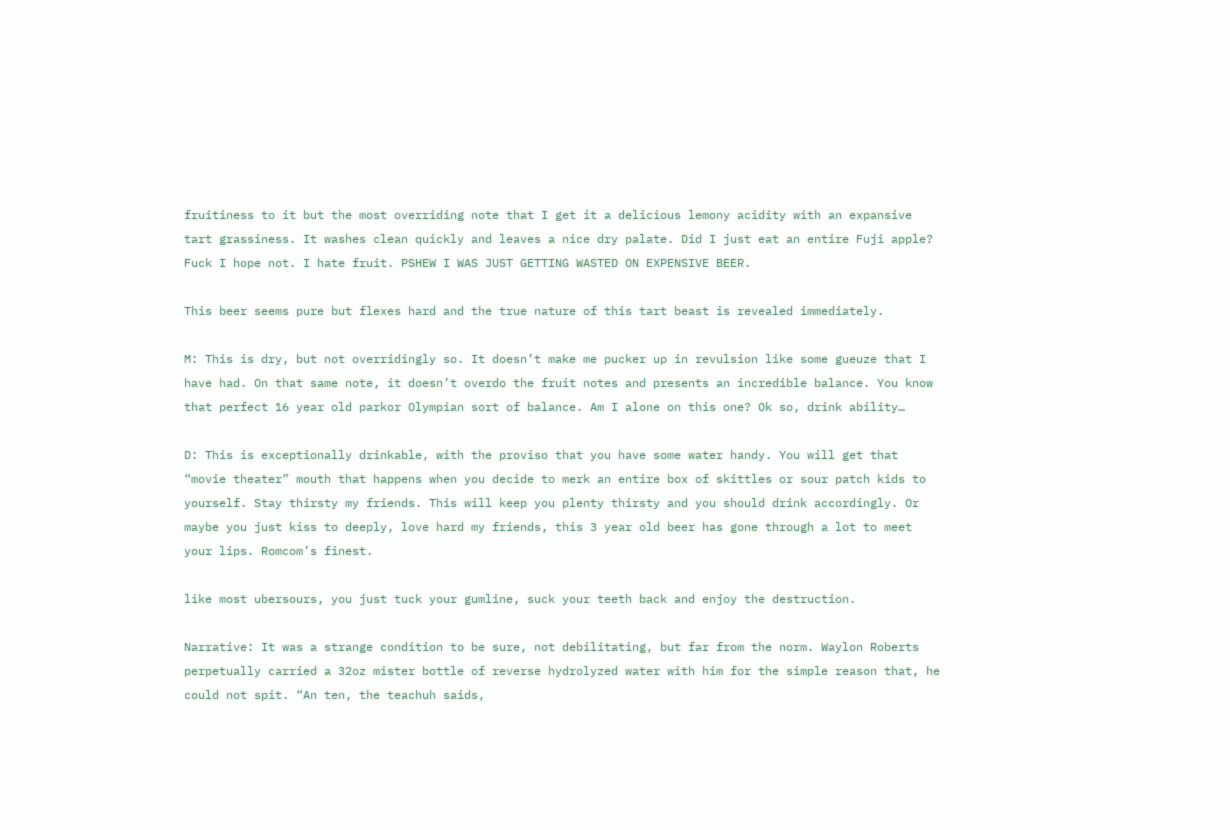fruitiness to it but the most overriding note that I get it a delicious lemony acidity with an expansive tart grassiness. It washes clean quickly and leaves a nice dry palate. Did I just eat an entire Fuji apple? Fuck I hope not. I hate fruit. PSHEW I WAS JUST GETTING WASTED ON EXPENSIVE BEER.

This beer seems pure but flexes hard and the true nature of this tart beast is revealed immediately.

M: This is dry, but not overridingly so. It doesn’t make me pucker up in revulsion like some gueuze that I have had. On that same note, it doesn’t overdo the fruit notes and presents an incredible balance. You know that perfect 16 year old parkor Olympian sort of balance. Am I alone on this one? Ok so, drink ability…

D: This is exceptionally drinkable, with the proviso that you have some water handy. You will get that “movie theater” mouth that happens when you decide to merk an entire box of skittles or sour patch kids to yourself. Stay thirsty my friends. This will keep you plenty thirsty and you should drink accordingly. Or maybe you just kiss to deeply, love hard my friends, this 3 year old beer has gone through a lot to meet your lips. Romcom’s finest.

like most ubersours, you just tuck your gumline, suck your teeth back and enjoy the destruction.

Narrative: It was a strange condition to be sure, not debilitating, but far from the norm. Waylon Roberts perpetually carried a 32oz mister bottle of reverse hydrolyzed water with him for the simple reason that, he could not spit. “An ten, the teachuh saids,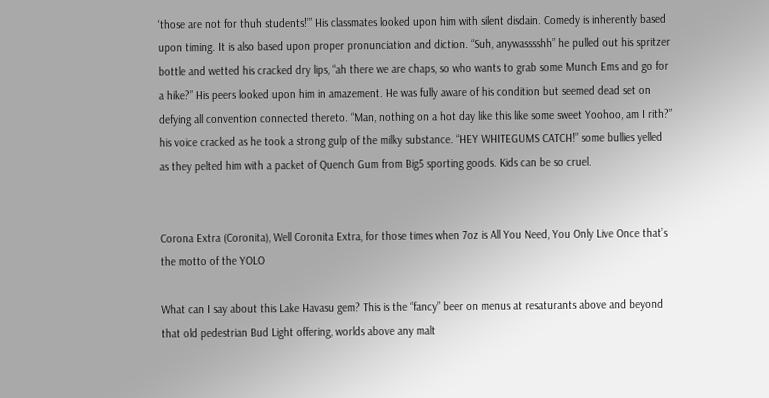‘those are not for thuh students!’” His classmates looked upon him with silent disdain. Comedy is inherently based upon timing. It is also based upon proper pronunciation and diction. “Suh, anywasssshh” he pulled out his spritzer bottle and wetted his cracked dry lips, “ah there we are chaps, so who wants to grab some Munch Ems and go for a hike?” His peers looked upon him in amazement. He was fully aware of his condition but seemed dead set on defying all convention connected thereto. “Man, nothing on a hot day like this like some sweet Yoohoo, am I rith?” his voice cracked as he took a strong gulp of the milky substance. “HEY WHITEGUMS CATCH!” some bullies yelled as they pelted him with a packet of Quench Gum from Big5 sporting goods. Kids can be so cruel.


Corona Extra (Coronita), Well Coronita Extra, for those times when 7oz is All You Need, You Only Live Once that’s the motto of the YOLO

What can I say about this Lake Havasu gem? This is the “fancy” beer on menus at resaturants above and beyond that old pedestrian Bud Light offering, worlds above any malt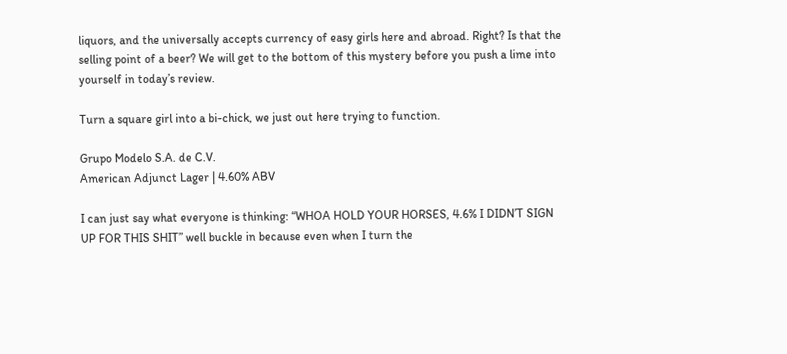liquors, and the universally accepts currency of easy girls here and abroad. Right? Is that the selling point of a beer? We will get to the bottom of this mystery before you push a lime into yourself in today’s review.

Turn a square girl into a bi-chick, we just out here trying to function.

Grupo Modelo S.A. de C.V.
American Adjunct Lager | 4.60% ABV

I can just say what everyone is thinking: “WHOA HOLD YOUR HORSES, 4.6% I DIDN’T SIGN UP FOR THIS SHIT” well buckle in because even when I turn the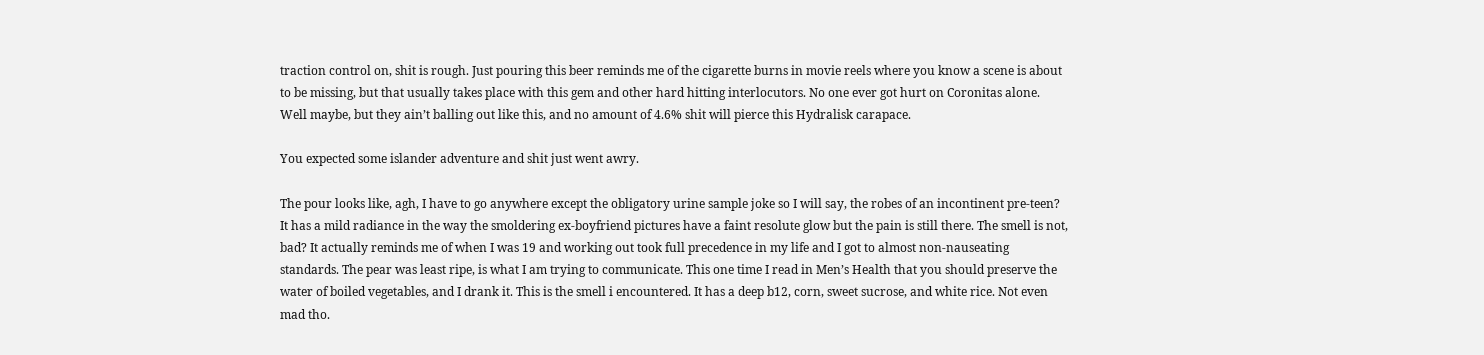traction control on, shit is rough. Just pouring this beer reminds me of the cigarette burns in movie reels where you know a scene is about to be missing, but that usually takes place with this gem and other hard hitting interlocutors. No one ever got hurt on Coronitas alone. Well maybe, but they ain’t balling out like this, and no amount of 4.6% shit will pierce this Hydralisk carapace.

You expected some islander adventure and shit just went awry.

The pour looks like, agh, I have to go anywhere except the obligatory urine sample joke so I will say, the robes of an incontinent pre-teen? It has a mild radiance in the way the smoldering ex-boyfriend pictures have a faint resolute glow but the pain is still there. The smell is not, bad? It actually reminds me of when I was 19 and working out took full precedence in my life and I got to almost non-nauseating standards. The pear was least ripe, is what I am trying to communicate. This one time I read in Men’s Health that you should preserve the water of boiled vegetables, and I drank it. This is the smell i encountered. It has a deep b12, corn, sweet sucrose, and white rice. Not even mad tho.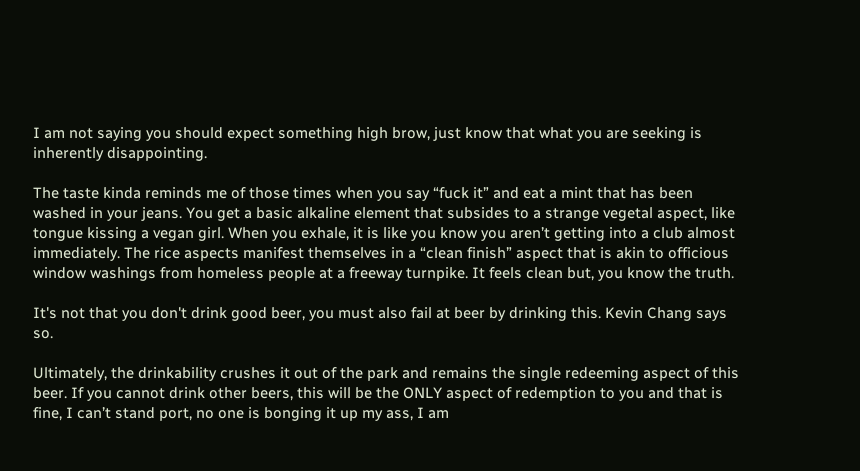I am not saying you should expect something high brow, just know that what you are seeking is inherently disappointing.

The taste kinda reminds me of those times when you say “fuck it” and eat a mint that has been washed in your jeans. You get a basic alkaline element that subsides to a strange vegetal aspect, like tongue kissing a vegan girl. When you exhale, it is like you know you aren’t getting into a club almost immediately. The rice aspects manifest themselves in a “clean finish” aspect that is akin to officious window washings from homeless people at a freeway turnpike. It feels clean but, you know the truth.

It's not that you don't drink good beer, you must also fail at beer by drinking this. Kevin Chang says so.

Ultimately, the drinkability crushes it out of the park and remains the single redeeming aspect of this beer. If you cannot drink other beers, this will be the ONLY aspect of redemption to you and that is fine, I can’t stand port, no one is bonging it up my ass, I am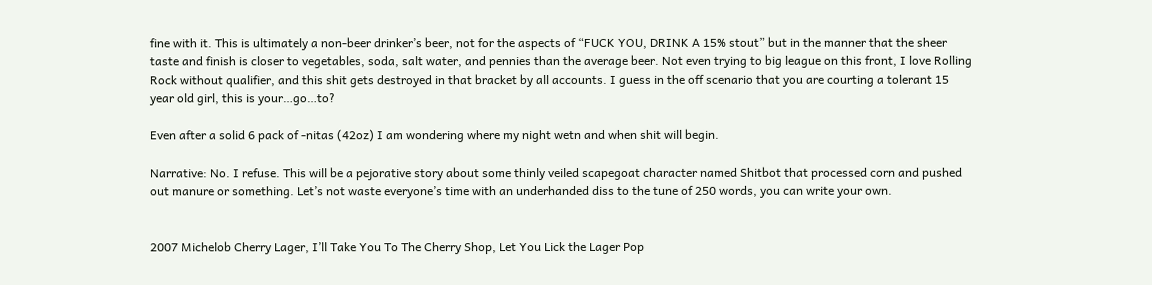fine with it. This is ultimately a non-beer drinker’s beer, not for the aspects of “FUCK YOU, DRINK A 15% stout” but in the manner that the sheer taste and finish is closer to vegetables, soda, salt water, and pennies than the average beer. Not even trying to big league on this front, I love Rolling Rock without qualifier, and this shit gets destroyed in that bracket by all accounts. I guess in the off scenario that you are courting a tolerant 15 year old girl, this is your…go…to?

Even after a solid 6 pack of -nitas (42oz) I am wondering where my night wetn and when shit will begin.

Narrative: No. I refuse. This will be a pejorative story about some thinly veiled scapegoat character named Shitbot that processed corn and pushed out manure or something. Let’s not waste everyone’s time with an underhanded diss to the tune of 250 words, you can write your own.


2007 Michelob Cherry Lager, I’ll Take You To The Cherry Shop, Let You Lick the Lager Pop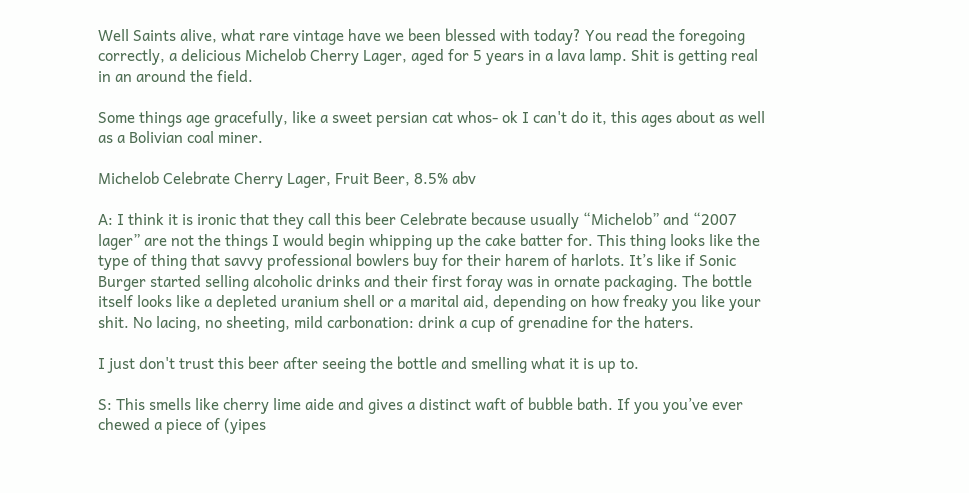Well Saints alive, what rare vintage have we been blessed with today? You read the foregoing correctly, a delicious Michelob Cherry Lager, aged for 5 years in a lava lamp. Shit is getting real in an around the field.

Some things age gracefully, like a sweet persian cat whos- ok I can't do it, this ages about as well as a Bolivian coal miner.

Michelob Celebrate Cherry Lager, Fruit Beer, 8.5% abv

A: I think it is ironic that they call this beer Celebrate because usually “Michelob” and “2007 lager” are not the things I would begin whipping up the cake batter for. This thing looks like the type of thing that savvy professional bowlers buy for their harem of harlots. It’s like if Sonic Burger started selling alcoholic drinks and their first foray was in ornate packaging. The bottle itself looks like a depleted uranium shell or a marital aid, depending on how freaky you like your shit. No lacing, no sheeting, mild carbonation: drink a cup of grenadine for the haters.

I just don't trust this beer after seeing the bottle and smelling what it is up to.

S: This smells like cherry lime aide and gives a distinct waft of bubble bath. If you you’ve ever chewed a piece of (yipes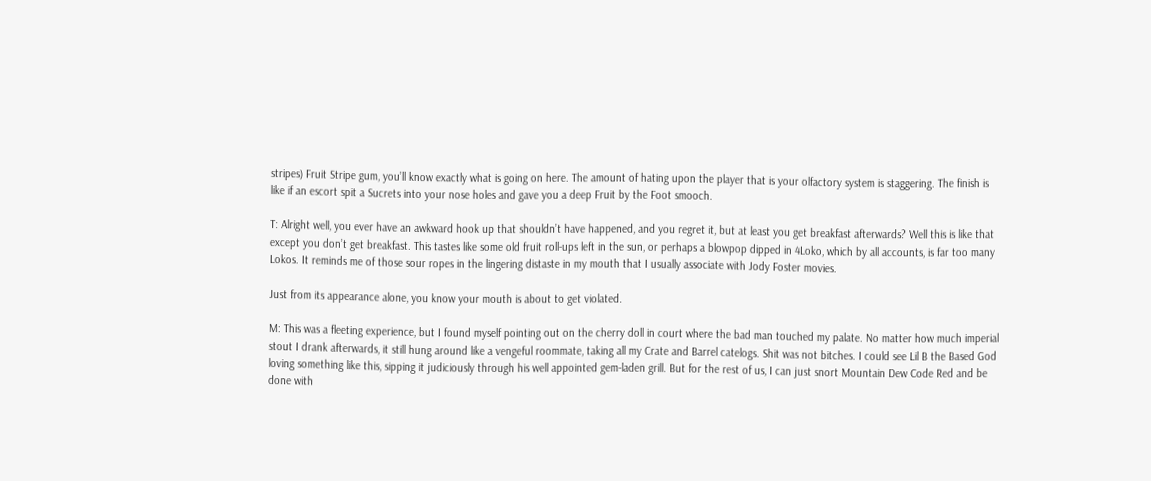stripes) Fruit Stripe gum, you’ll know exactly what is going on here. The amount of hating upon the player that is your olfactory system is staggering. The finish is like if an escort spit a Sucrets into your nose holes and gave you a deep Fruit by the Foot smooch.

T: Alright well, you ever have an awkward hook up that shouldn’t have happened, and you regret it, but at least you get breakfast afterwards? Well this is like that except you don’t get breakfast. This tastes like some old fruit roll-ups left in the sun, or perhaps a blowpop dipped in 4Loko, which by all accounts, is far too many Lokos. It reminds me of those sour ropes in the lingering distaste in my mouth that I usually associate with Jody Foster movies.

Just from its appearance alone, you know your mouth is about to get violated.

M: This was a fleeting experience, but I found myself pointing out on the cherry doll in court where the bad man touched my palate. No matter how much imperial stout I drank afterwards, it still hung around like a vengeful roommate, taking all my Crate and Barrel catelogs. Shit was not bitches. I could see Lil B the Based God loving something like this, sipping it judiciously through his well appointed gem-laden grill. But for the rest of us, I can just snort Mountain Dew Code Red and be done with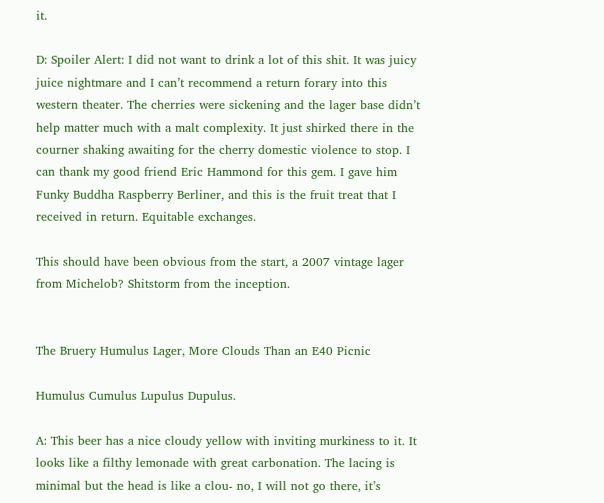it.

D: Spoiler Alert: I did not want to drink a lot of this shit. It was juicy juice nightmare and I can’t recommend a return forary into this western theater. The cherries were sickening and the lager base didn’t help matter much with a malt complexity. It just shirked there in the courner shaking awaiting for the cherry domestic violence to stop. I can thank my good friend Eric Hammond for this gem. I gave him Funky Buddha Raspberry Berliner, and this is the fruit treat that I received in return. Equitable exchanges.

This should have been obvious from the start, a 2007 vintage lager from Michelob? Shitstorm from the inception.


The Bruery Humulus Lager, More Clouds Than an E40 Picnic

Humulus Cumulus Lupulus Dupulus.

A: This beer has a nice cloudy yellow with inviting murkiness to it. It looks like a filthy lemonade with great carbonation. The lacing is minimal but the head is like a clou- no, I will not go there, it’s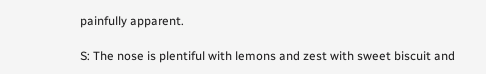painfully apparent.

S: The nose is plentiful with lemons and zest with sweet biscuit and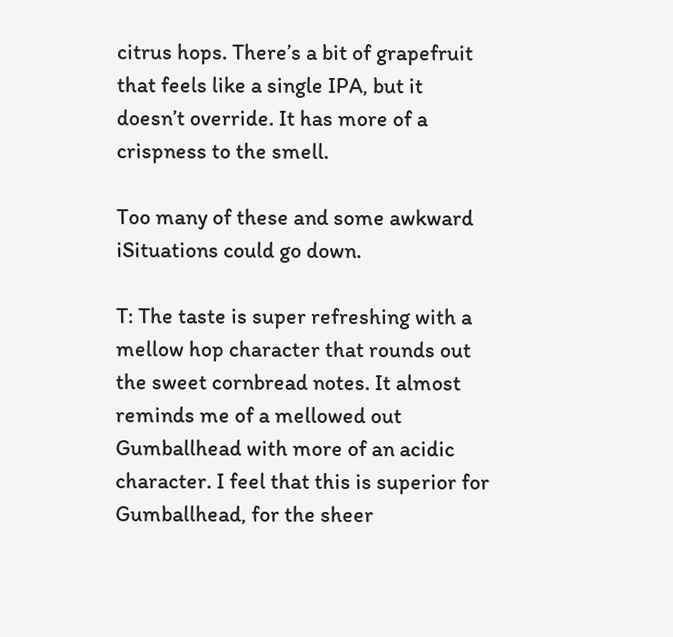citrus hops. There’s a bit of grapefruit that feels like a single IPA, but it doesn’t override. It has more of a crispness to the smell.

Too many of these and some awkward iSituations could go down.

T: The taste is super refreshing with a mellow hop character that rounds out the sweet cornbread notes. It almost reminds me of a mellowed out Gumballhead with more of an acidic character. I feel that this is superior for Gumballhead, for the sheer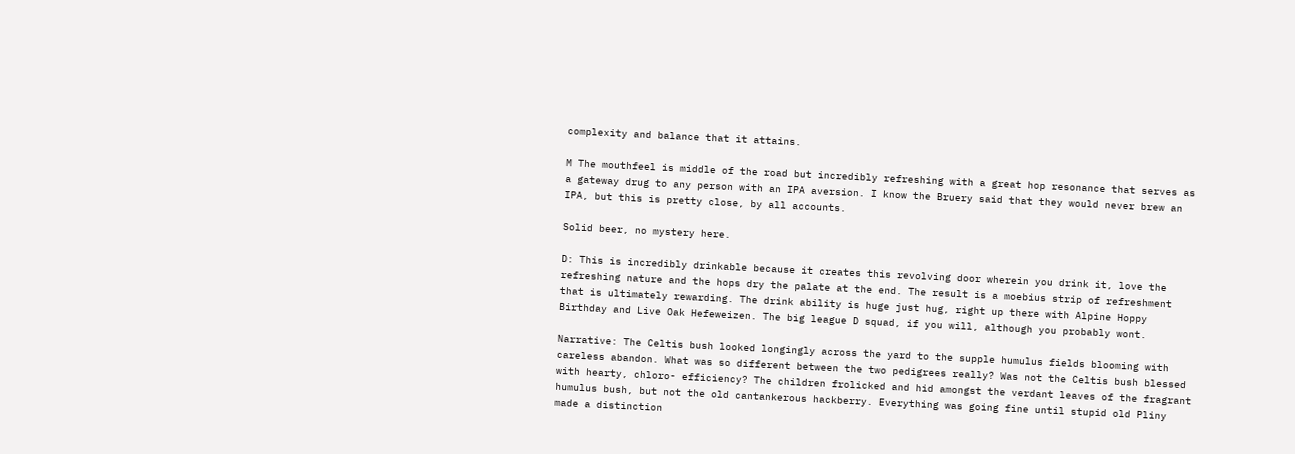complexity and balance that it attains.

M The mouthfeel is middle of the road but incredibly refreshing with a great hop resonance that serves as a gateway drug to any person with an IPA aversion. I know the Bruery said that they would never brew an IPA, but this is pretty close, by all accounts.

Solid beer, no mystery here.

D: This is incredibly drinkable because it creates this revolving door wherein you drink it, love the refreshing nature and the hops dry the palate at the end. The result is a moebius strip of refreshment that is ultimately rewarding. The drink ability is huge just hug, right up there with Alpine Hoppy Birthday and Live Oak Hefeweizen. The big league D squad, if you will, although you probably wont.

Narrative: The Celtis bush looked longingly across the yard to the supple humulus fields blooming with careless abandon. What was so different between the two pedigrees really? Was not the Celtis bush blessed with hearty, chloro- efficiency? The children frolicked and hid amongst the verdant leaves of the fragrant humulus bush, but not the old cantankerous hackberry. Everything was going fine until stupid old Pliny made a distinction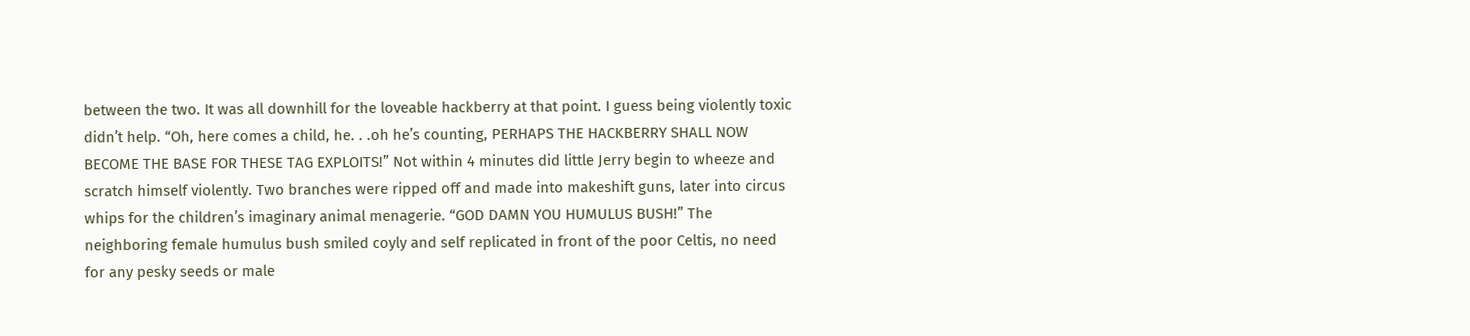between the two. It was all downhill for the loveable hackberry at that point. I guess being violently toxic didn’t help. “Oh, here comes a child, he. . .oh he’s counting, PERHAPS THE HACKBERRY SHALL NOW BECOME THE BASE FOR THESE TAG EXPLOITS!” Not within 4 minutes did little Jerry begin to wheeze and scratch himself violently. Two branches were ripped off and made into makeshift guns, later into circus whips for the children’s imaginary animal menagerie. “GOD DAMN YOU HUMULUS BUSH!” The neighboring female humulus bush smiled coyly and self replicated in front of the poor Celtis, no need for any pesky seeds or male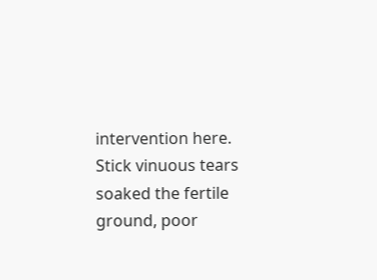intervention here. Stick vinuous tears soaked the fertile ground, poor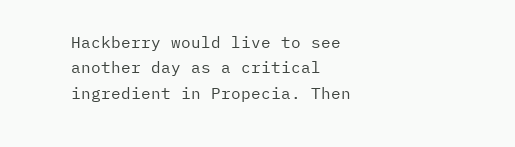Hackberry would live to see another day as a critical ingredient in Propecia. Then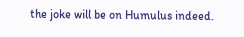the joke will be on Humulus indeed.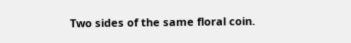Two sides of the same floral coin.